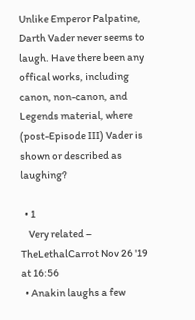Unlike Emperor Palpatine, Darth Vader never seems to laugh. Have there been any offical works, including canon, non-canon, and Legends material, where (post-Episode III) Vader is shown or described as laughing?

  • 1
    Very related – TheLethalCarrot Nov 26 '19 at 16:56
  • Anakin laughs a few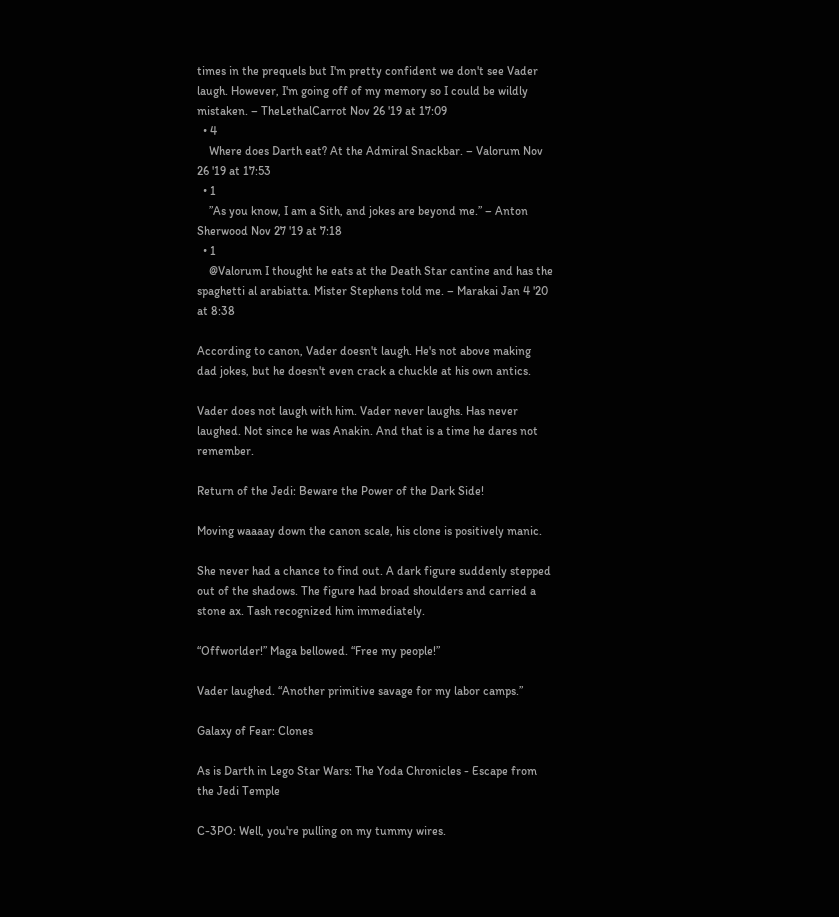times in the prequels but I'm pretty confident we don't see Vader laugh. However, I'm going off of my memory so I could be wildly mistaken. – TheLethalCarrot Nov 26 '19 at 17:09
  • 4
    Where does Darth eat? At the Admiral Snackbar. – Valorum Nov 26 '19 at 17:53
  • 1
    ”As you know, I am a Sith, and jokes are beyond me.” – Anton Sherwood Nov 27 '19 at 7:18
  • 1
    @Valorum I thought he eats at the Death Star cantine and has the spaghetti al arabiatta. Mister Stephens told me. – Marakai Jan 4 '20 at 8:38

According to canon, Vader doesn't laugh. He's not above making dad jokes, but he doesn't even crack a chuckle at his own antics.

Vader does not laugh with him. Vader never laughs. Has never laughed. Not since he was Anakin. And that is a time he dares not remember.

Return of the Jedi: Beware the Power of the Dark Side!

Moving waaaay down the canon scale, his clone is positively manic.

She never had a chance to find out. A dark figure suddenly stepped out of the shadows. The figure had broad shoulders and carried a stone ax. Tash recognized him immediately.

“Offworlder!” Maga bellowed. “Free my people!”

Vader laughed. “Another primitive savage for my labor camps.”

Galaxy of Fear: Clones

As is Darth in Lego Star Wars: The Yoda Chronicles - Escape from the Jedi Temple

C-3PO: Well, you're pulling on my tummy wires.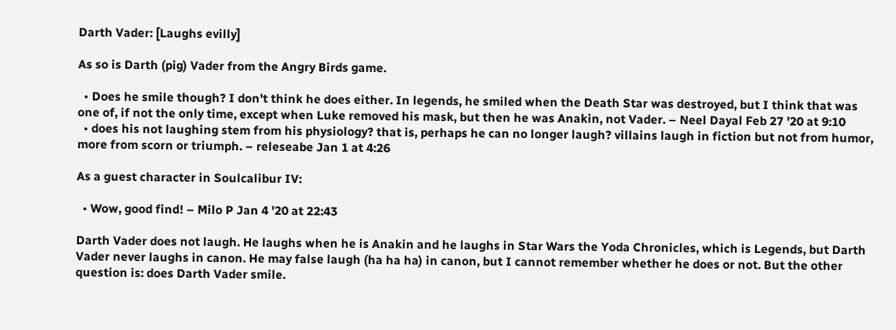Darth Vader: [Laughs evilly]

As so is Darth (pig) Vader from the Angry Birds game.

  • Does he smile though? I don't think he does either. In legends, he smiled when the Death Star was destroyed, but I think that was one of, if not the only time, except when Luke removed his mask, but then he was Anakin, not Vader. – Neel Dayal Feb 27 '20 at 9:10
  • does his not laughing stem from his physiology? that is, perhaps he can no longer laugh? villains laugh in fiction but not from humor, more from scorn or triumph. – releseabe Jan 1 at 4:26

As a guest character in Soulcalibur IV:

  • Wow, good find! – Milo P Jan 4 '20 at 22:43

Darth Vader does not laugh. He laughs when he is Anakin and he laughs in Star Wars the Yoda Chronicles, which is Legends, but Darth Vader never laughs in canon. He may false laugh (ha ha ha) in canon, but I cannot remember whether he does or not. But the other question is: does Darth Vader smile.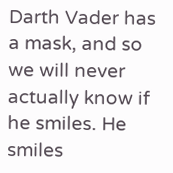Darth Vader has a mask, and so we will never actually know if he smiles. He smiles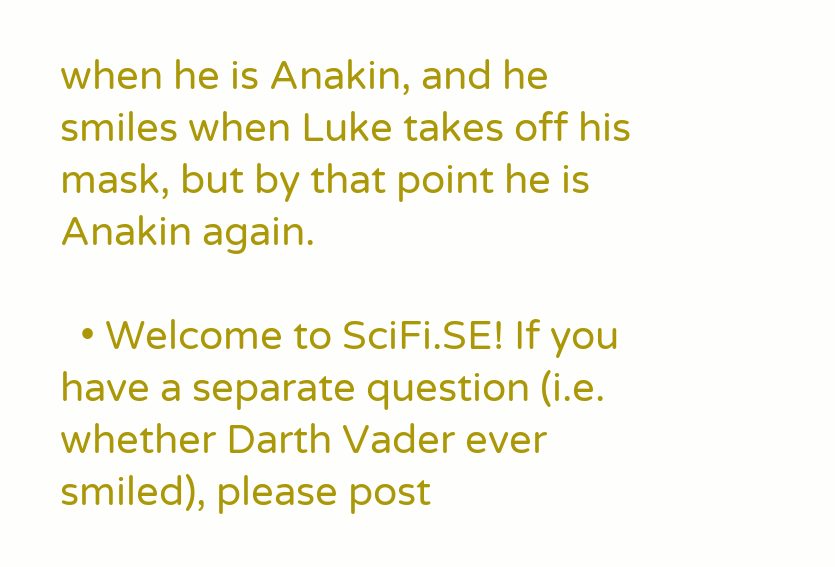when he is Anakin, and he smiles when Luke takes off his mask, but by that point he is Anakin again.

  • Welcome to SciFi.SE! If you have a separate question (i.e. whether Darth Vader ever smiled), please post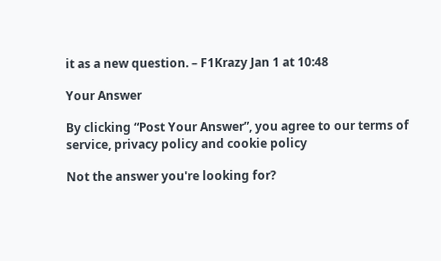it as a new question. – F1Krazy Jan 1 at 10:48

Your Answer

By clicking “Post Your Answer”, you agree to our terms of service, privacy policy and cookie policy

Not the answer you're looking for?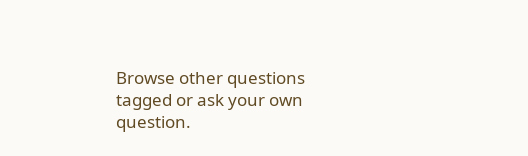Browse other questions tagged or ask your own question.